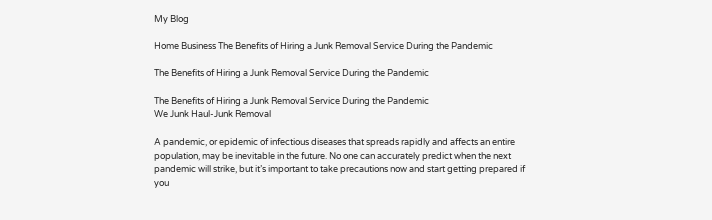My Blog

Home Business The Benefits of Hiring a Junk Removal Service During the Pandemic

The Benefits of Hiring a Junk Removal Service During the Pandemic

The Benefits of Hiring a Junk Removal Service During the Pandemic
We Junk Haul-Junk Removal

A pandemic, or epidemic of infectious diseases that spreads rapidly and affects an entire population, may be inevitable in the future. No one can accurately predict when the next pandemic will strike, but it’s important to take precautions now and start getting prepared if you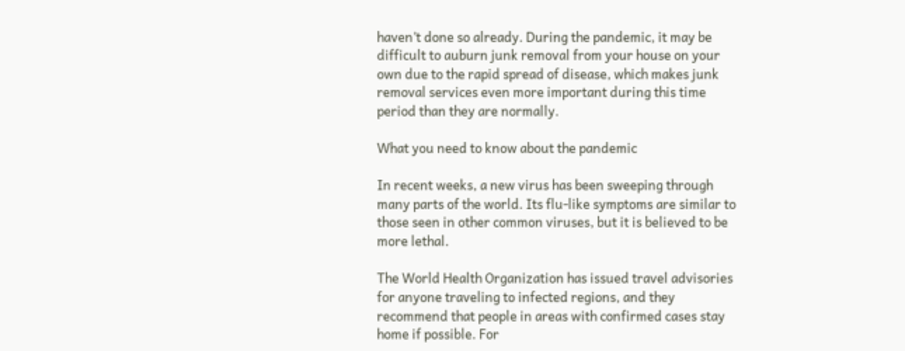haven’t done so already. During the pandemic, it may be difficult to auburn junk removal from your house on your own due to the rapid spread of disease, which makes junk removal services even more important during this time period than they are normally.

What you need to know about the pandemic

In recent weeks, a new virus has been sweeping through many parts of the world. Its flu-like symptoms are similar to those seen in other common viruses, but it is believed to be more lethal.

The World Health Organization has issued travel advisories for anyone traveling to infected regions, and they recommend that people in areas with confirmed cases stay home if possible. For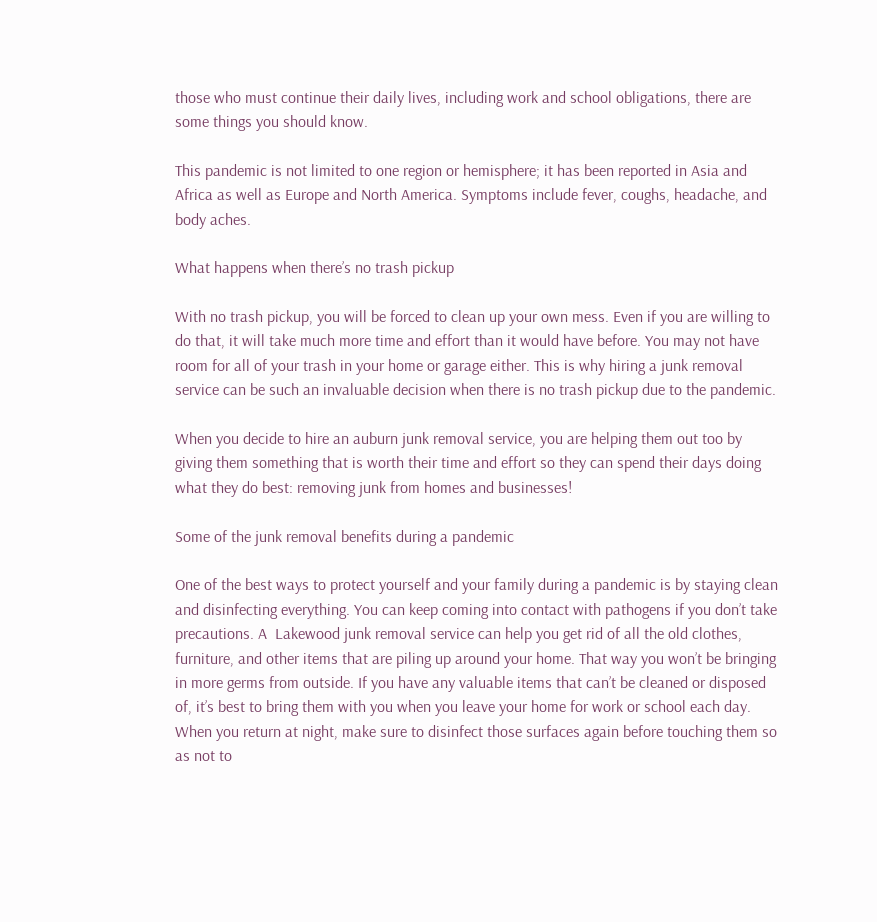those who must continue their daily lives, including work and school obligations, there are some things you should know.

This pandemic is not limited to one region or hemisphere; it has been reported in Asia and Africa as well as Europe and North America. Symptoms include fever, coughs, headache, and body aches.

What happens when there’s no trash pickup

With no trash pickup, you will be forced to clean up your own mess. Even if you are willing to do that, it will take much more time and effort than it would have before. You may not have room for all of your trash in your home or garage either. This is why hiring a junk removal service can be such an invaluable decision when there is no trash pickup due to the pandemic.

When you decide to hire an auburn junk removal service, you are helping them out too by giving them something that is worth their time and effort so they can spend their days doing what they do best: removing junk from homes and businesses!

Some of the junk removal benefits during a pandemic

One of the best ways to protect yourself and your family during a pandemic is by staying clean and disinfecting everything. You can keep coming into contact with pathogens if you don’t take precautions. A  Lakewood junk removal service can help you get rid of all the old clothes, furniture, and other items that are piling up around your home. That way you won’t be bringing in more germs from outside. If you have any valuable items that can’t be cleaned or disposed of, it’s best to bring them with you when you leave your home for work or school each day. When you return at night, make sure to disinfect those surfaces again before touching them so as not to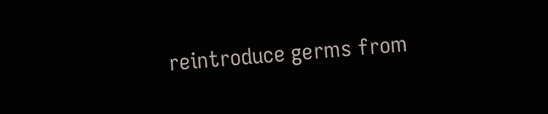reintroduce germs from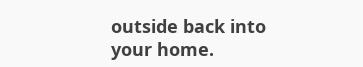outside back into your home.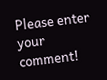Please enter your comment!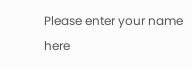Please enter your name here